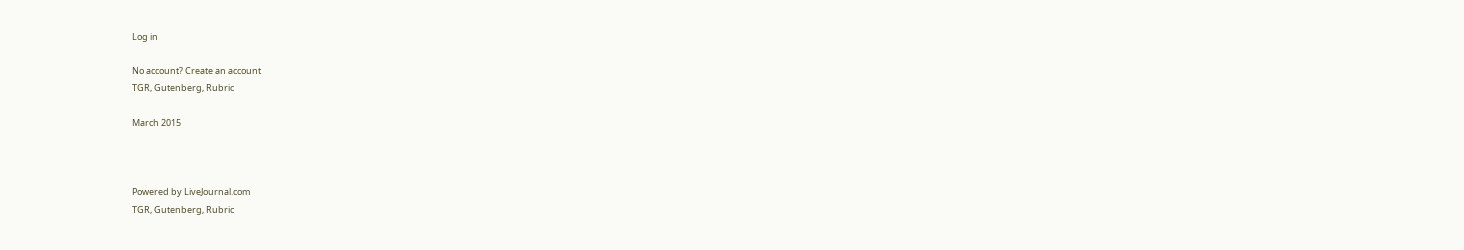Log in

No account? Create an account
TGR, Gutenberg, Rubric

March 2015



Powered by LiveJournal.com
TGR, Gutenberg, Rubric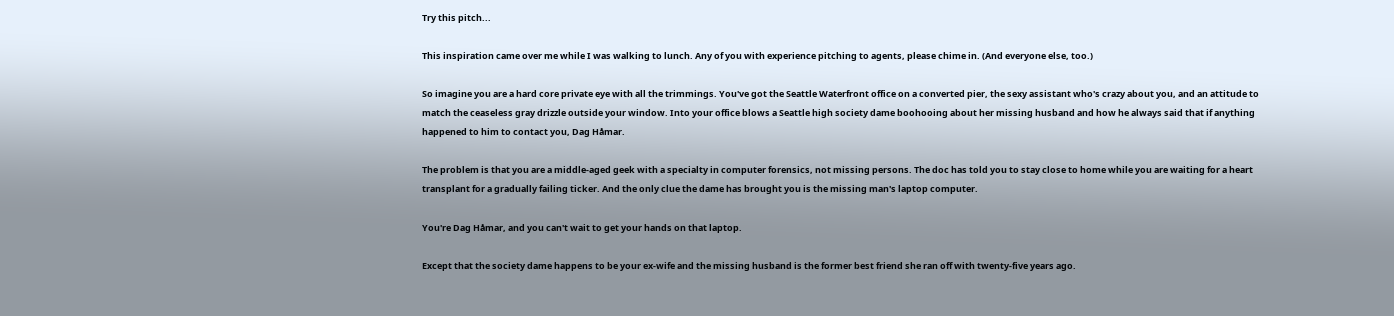Try this pitch...

This inspiration came over me while I was walking to lunch. Any of you with experience pitching to agents, please chime in. (And everyone else, too.)

So imagine you are a hard core private eye with all the trimmings. You've got the Seattle Waterfront office on a converted pier, the sexy assistant who's crazy about you, and an attitude to match the ceaseless gray drizzle outside your window. Into your office blows a Seattle high society dame boohooing about her missing husband and how he always said that if anything happened to him to contact you, Dag Håmar.

The problem is that you are a middle-aged geek with a specialty in computer forensics, not missing persons. The doc has told you to stay close to home while you are waiting for a heart transplant for a gradually failing ticker. And the only clue the dame has brought you is the missing man's laptop computer.

You're Dag Håmar, and you can't wait to get your hands on that laptop.

Except that the society dame happens to be your ex-wife and the missing husband is the former best friend she ran off with twenty-five years ago.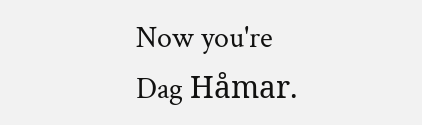Now you're Dag Håmar.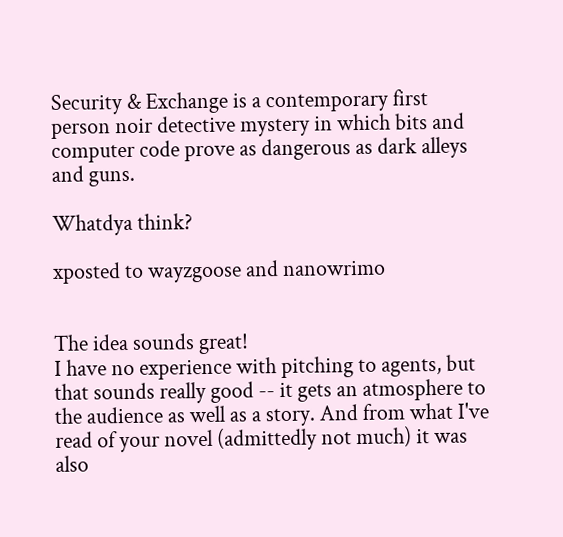Security & Exchange is a contemporary first person noir detective mystery in which bits and computer code prove as dangerous as dark alleys and guns.

Whatdya think?

xposted to wayzgoose and nanowrimo


The idea sounds great!
I have no experience with pitching to agents, but that sounds really good -- it gets an atmosphere to the audience as well as a story. And from what I've read of your novel (admittedly not much) it was also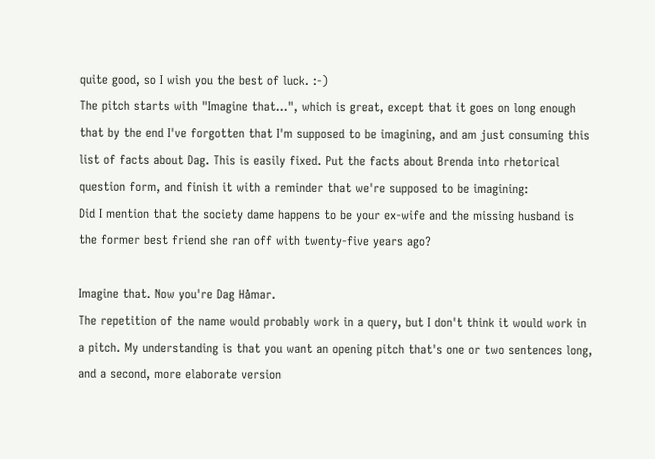quite good, so I wish you the best of luck. :-)
The pitch starts with "Imagine that...", which is great, except that it goes on long enough that by the end I've forgotten that I'm supposed to be imagining, and am just consuming this list of facts about Dag. This is easily fixed. Put the facts about Brenda into rhetorical question form, and finish it with a reminder that we're supposed to be imagining:
Did I mention that the society dame happens to be your ex-wife and the missing husband is the former best friend she ran off with twenty-five years ago?

Imagine that. Now you're Dag Håmar.
The repetition of the name would probably work in a query, but I don't think it would work in a pitch. My understanding is that you want an opening pitch that's one or two sentences long, and a second, more elaborate version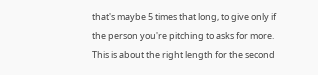that's maybe 5 times that long, to give only if the person you're pitching to asks for more. This is about the right length for the second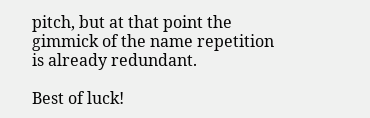pitch, but at that point the gimmick of the name repetition is already redundant.

Best of luck!